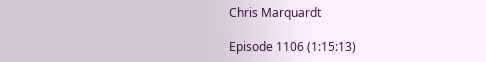Chris Marquardt

Episode 1106 (1:15:13)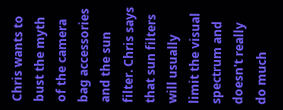Chris wants to bust the myth of the camera bag accessories and the sun filter. Chris says that sun filters will usually limit the visual spectrum and doesn't really do much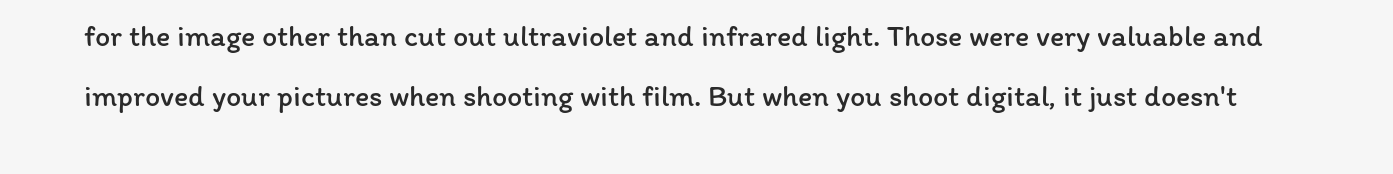for the image other than cut out ultraviolet and infrared light. Those were very valuable and improved your pictures when shooting with film. But when you shoot digital, it just doesn't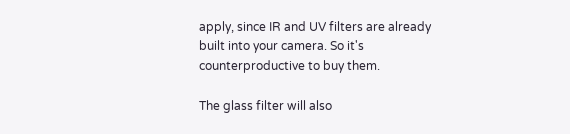apply, since IR and UV filters are already built into your camera. So it's counterproductive to buy them.

The glass filter will also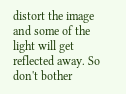distort the image and some of the light will get reflected away. So don't bother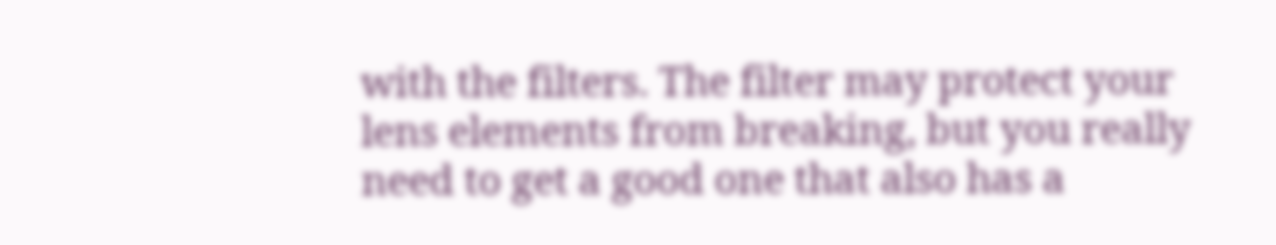with the filters. The filter may protect your lens elements from breaking, but you really need to get a good one that also has a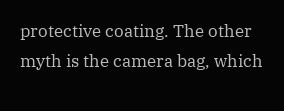protective coating. The other myth is the camera bag, which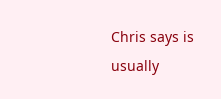Chris says is usually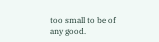too small to be of any good.